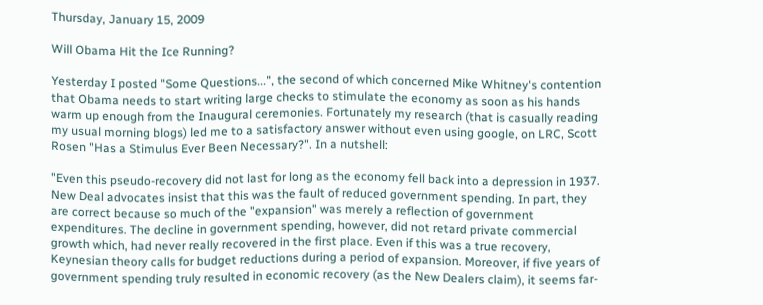Thursday, January 15, 2009

Will Obama Hit the Ice Running?

Yesterday I posted "Some Questions...", the second of which concerned Mike Whitney's contention that Obama needs to start writing large checks to stimulate the economy as soon as his hands warm up enough from the Inaugural ceremonies. Fortunately my research (that is casually reading my usual morning blogs) led me to a satisfactory answer without even using google, on LRC, Scott Rosen "Has a Stimulus Ever Been Necessary?". In a nutshell:

"Even this pseudo-recovery did not last for long as the economy fell back into a depression in 1937. New Deal advocates insist that this was the fault of reduced government spending. In part, they are correct because so much of the "expansion" was merely a reflection of government expenditures. The decline in government spending, however, did not retard private commercial growth which, had never really recovered in the first place. Even if this was a true recovery, Keynesian theory calls for budget reductions during a period of expansion. Moreover, if five years of government spending truly resulted in economic recovery (as the New Dealers claim), it seems far-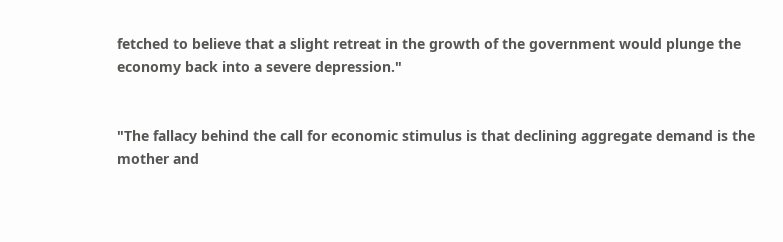fetched to believe that a slight retreat in the growth of the government would plunge the economy back into a severe depression."


"The fallacy behind the call for economic stimulus is that declining aggregate demand is the mother and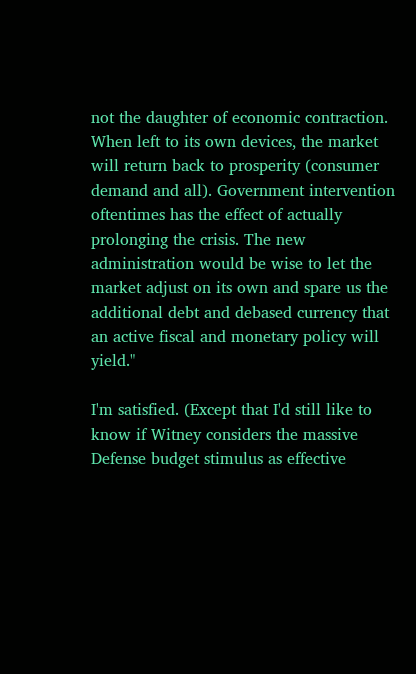not the daughter of economic contraction. When left to its own devices, the market will return back to prosperity (consumer demand and all). Government intervention oftentimes has the effect of actually prolonging the crisis. The new administration would be wise to let the market adjust on its own and spare us the additional debt and debased currency that an active fiscal and monetary policy will yield."

I'm satisfied. (Except that I'd still like to know if Witney considers the massive Defense budget stimulus as effective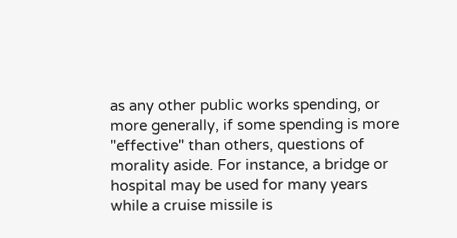as any other public works spending, or more generally, if some spending is more "effective" than others, questions of morality aside. For instance, a bridge or hospital may be used for many years while a cruise missile is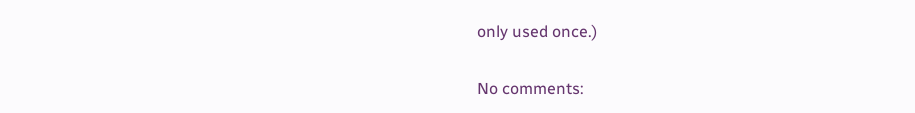only used once.)

No comments: